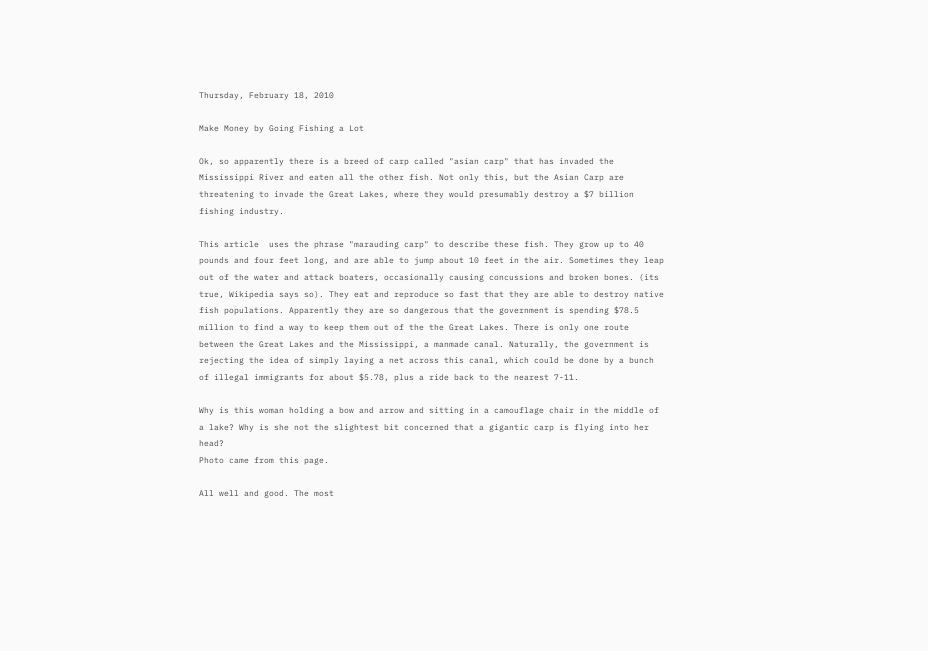Thursday, February 18, 2010

Make Money by Going Fishing a Lot

Ok, so apparently there is a breed of carp called "asian carp" that has invaded the Mississippi River and eaten all the other fish. Not only this, but the Asian Carp are threatening to invade the Great Lakes, where they would presumably destroy a $7 billion fishing industry.

This article  uses the phrase "marauding carp" to describe these fish. They grow up to 40 pounds and four feet long, and are able to jump about 10 feet in the air. Sometimes they leap out of the water and attack boaters, occasionally causing concussions and broken bones. (its true, Wikipedia says so). They eat and reproduce so fast that they are able to destroy native fish populations. Apparently they are so dangerous that the government is spending $78.5 million to find a way to keep them out of the the Great Lakes. There is only one route between the Great Lakes and the Mississippi, a manmade canal. Naturally, the government is rejecting the idea of simply laying a net across this canal, which could be done by a bunch of illegal immigrants for about $5.78, plus a ride back to the nearest 7-11.

Why is this woman holding a bow and arrow and sitting in a camouflage chair in the middle of a lake? Why is she not the slightest bit concerned that a gigantic carp is flying into her head?
Photo came from this page.

All well and good. The most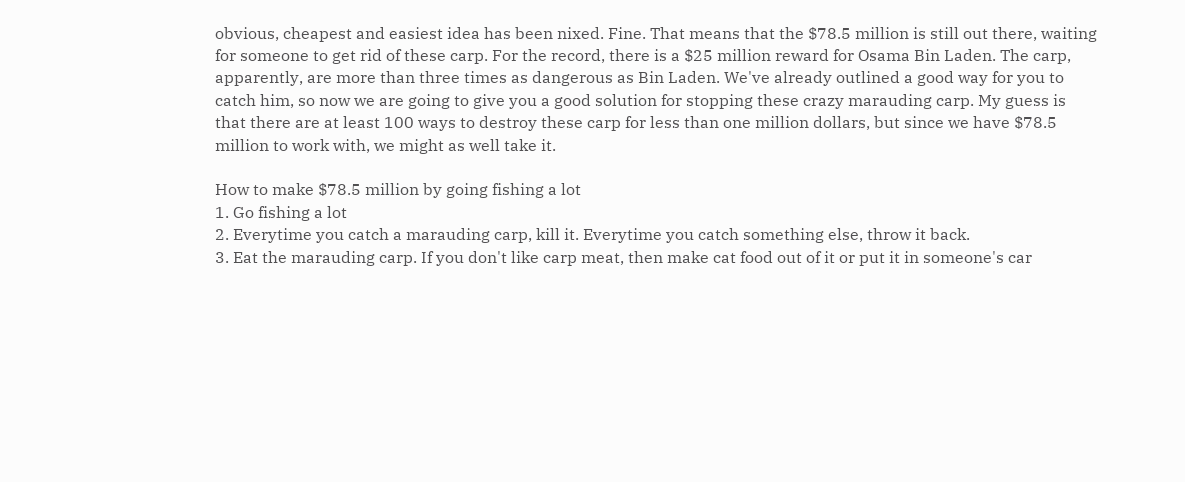obvious, cheapest and easiest idea has been nixed. Fine. That means that the $78.5 million is still out there, waiting for someone to get rid of these carp. For the record, there is a $25 million reward for Osama Bin Laden. The carp, apparently, are more than three times as dangerous as Bin Laden. We've already outlined a good way for you to catch him, so now we are going to give you a good solution for stopping these crazy marauding carp. My guess is that there are at least 100 ways to destroy these carp for less than one million dollars, but since we have $78.5 million to work with, we might as well take it.

How to make $78.5 million by going fishing a lot
1. Go fishing a lot
2. Everytime you catch a marauding carp, kill it. Everytime you catch something else, throw it back.
3. Eat the marauding carp. If you don't like carp meat, then make cat food out of it or put it in someone's car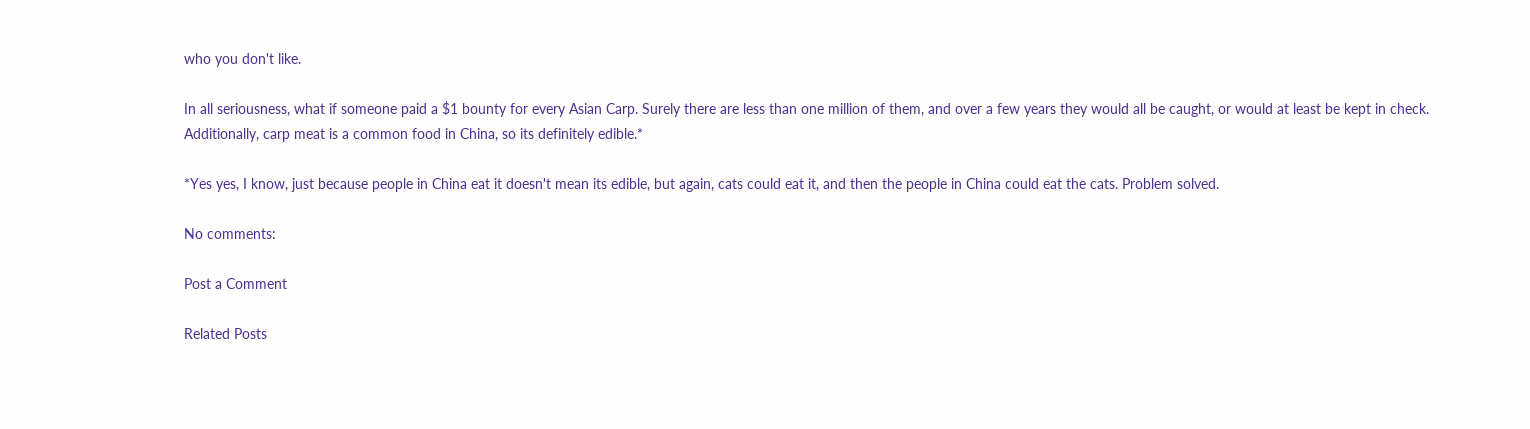who you don't like.

In all seriousness, what if someone paid a $1 bounty for every Asian Carp. Surely there are less than one million of them, and over a few years they would all be caught, or would at least be kept in check. Additionally, carp meat is a common food in China, so its definitely edible.*

*Yes yes, I know, just because people in China eat it doesn't mean its edible, but again, cats could eat it, and then the people in China could eat the cats. Problem solved.

No comments:

Post a Comment

Related Posts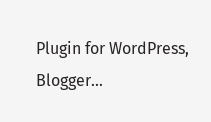Plugin for WordPress, Blogger...